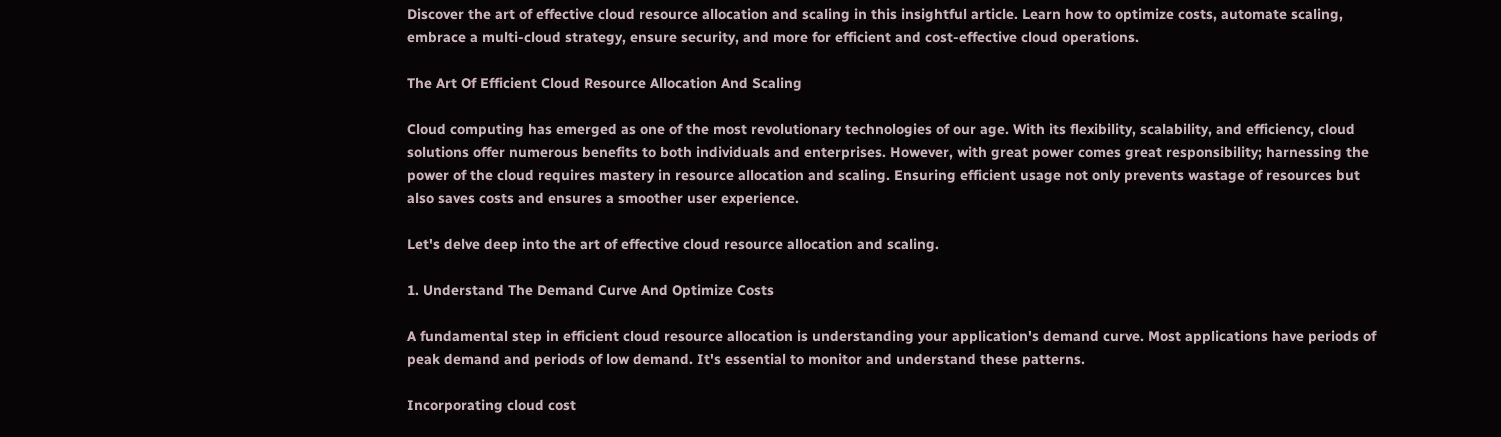Discover the art of effective cloud resource allocation and scaling in this insightful article. Learn how to optimize costs, automate scaling, embrace a multi-cloud strategy, ensure security, and more for efficient and cost-effective cloud operations.

The Art Of Efficient Cloud Resource Allocation And Scaling

Cloud computing has emerged as one of the most revolutionary technologies of our age. With its flexibility, scalability, and efficiency, cloud solutions offer numerous benefits to both individuals and enterprises. However, with great power comes great responsibility; harnessing the power of the cloud requires mastery in resource allocation and scaling. Ensuring efficient usage not only prevents wastage of resources but also saves costs and ensures a smoother user experience.

Let's delve deep into the art of effective cloud resource allocation and scaling.

1. Understand The Demand Curve And Optimize Costs

A fundamental step in efficient cloud resource allocation is understanding your application's demand curve. Most applications have periods of peak demand and periods of low demand. It's essential to monitor and understand these patterns.

Incorporating cloud cost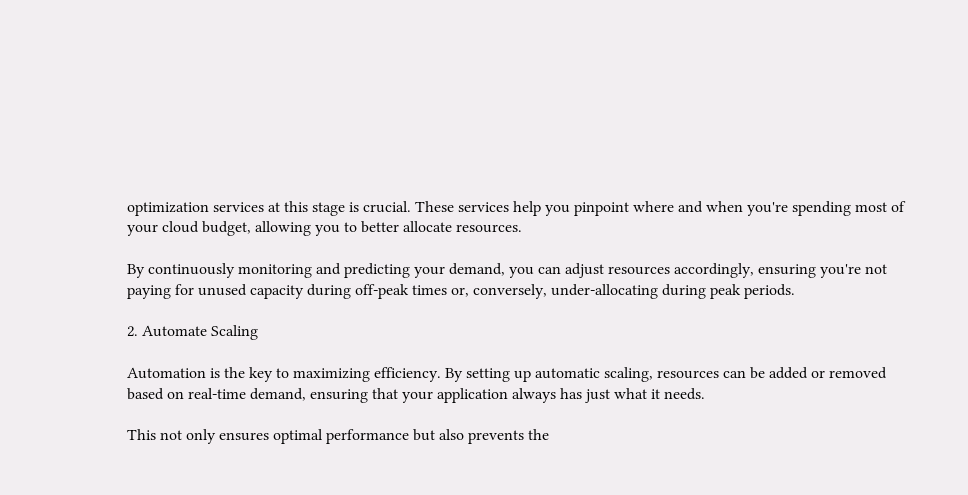optimization services at this stage is crucial. These services help you pinpoint where and when you're spending most of your cloud budget, allowing you to better allocate resources.

By continuously monitoring and predicting your demand, you can adjust resources accordingly, ensuring you're not paying for unused capacity during off-peak times or, conversely, under-allocating during peak periods.

2. Automate Scaling

Automation is the key to maximizing efficiency. By setting up automatic scaling, resources can be added or removed based on real-time demand, ensuring that your application always has just what it needs.

This not only ensures optimal performance but also prevents the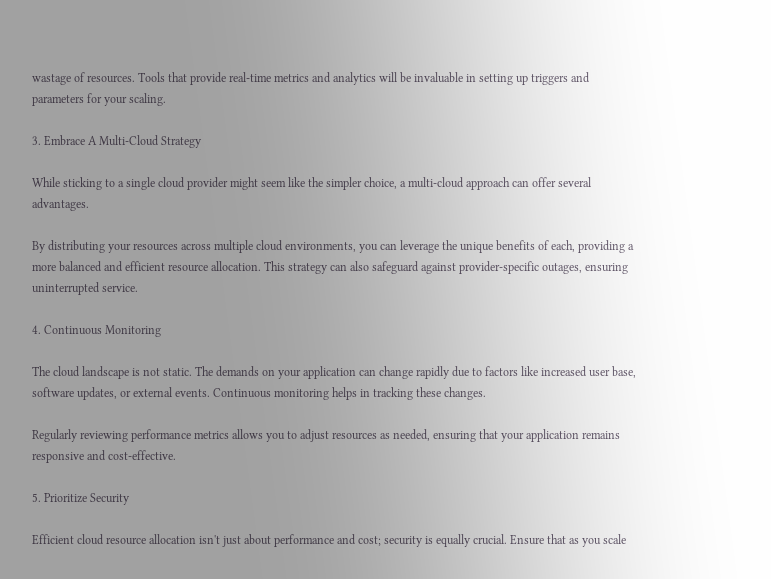wastage of resources. Tools that provide real-time metrics and analytics will be invaluable in setting up triggers and parameters for your scaling.

3. Embrace A Multi-Cloud Strategy

While sticking to a single cloud provider might seem like the simpler choice, a multi-cloud approach can offer several advantages.

By distributing your resources across multiple cloud environments, you can leverage the unique benefits of each, providing a more balanced and efficient resource allocation. This strategy can also safeguard against provider-specific outages, ensuring uninterrupted service.

4. Continuous Monitoring

The cloud landscape is not static. The demands on your application can change rapidly due to factors like increased user base, software updates, or external events. Continuous monitoring helps in tracking these changes.

Regularly reviewing performance metrics allows you to adjust resources as needed, ensuring that your application remains responsive and cost-effective.

5. Prioritize Security

Efficient cloud resource allocation isn't just about performance and cost; security is equally crucial. Ensure that as you scale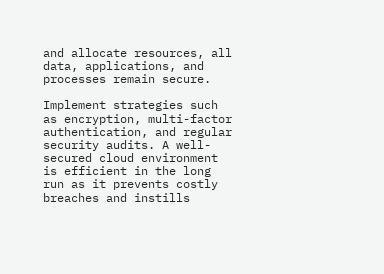and allocate resources, all data, applications, and processes remain secure.

Implement strategies such as encryption, multi-factor authentication, and regular security audits. A well-secured cloud environment is efficient in the long run as it prevents costly breaches and instills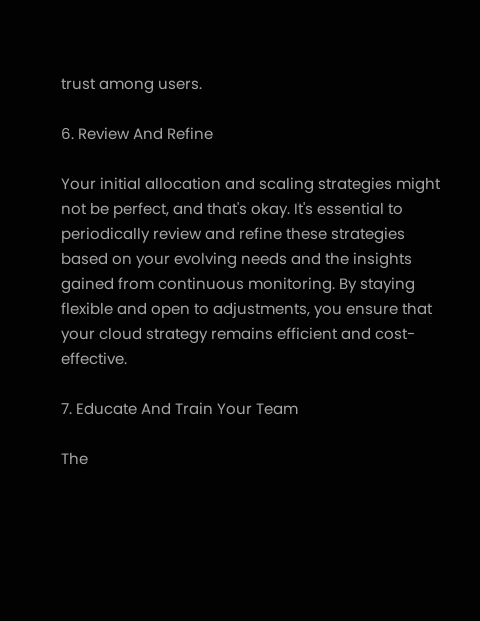trust among users.

6. Review And Refine

Your initial allocation and scaling strategies might not be perfect, and that's okay. It's essential to periodically review and refine these strategies based on your evolving needs and the insights gained from continuous monitoring. By staying flexible and open to adjustments, you ensure that your cloud strategy remains efficient and cost-effective.

7. Educate And Train Your Team

The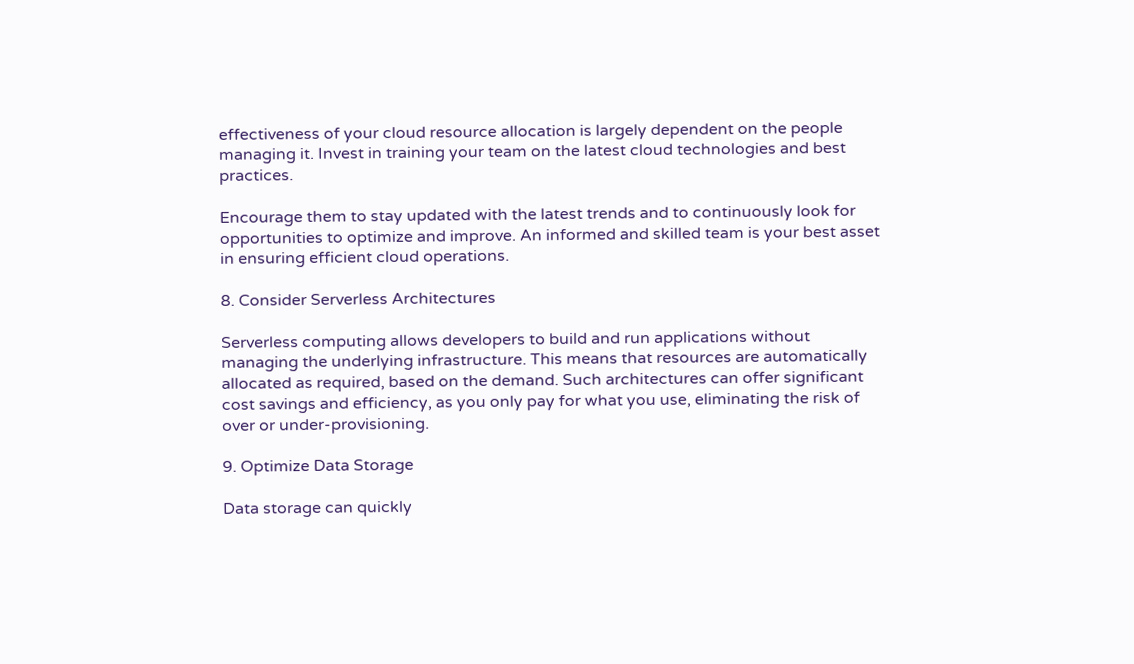effectiveness of your cloud resource allocation is largely dependent on the people managing it. Invest in training your team on the latest cloud technologies and best practices.

Encourage them to stay updated with the latest trends and to continuously look for opportunities to optimize and improve. An informed and skilled team is your best asset in ensuring efficient cloud operations.

8. Consider Serverless Architectures

Serverless computing allows developers to build and run applications without managing the underlying infrastructure. This means that resources are automatically allocated as required, based on the demand. Such architectures can offer significant cost savings and efficiency, as you only pay for what you use, eliminating the risk of over or under-provisioning.

9. Optimize Data Storage

Data storage can quickly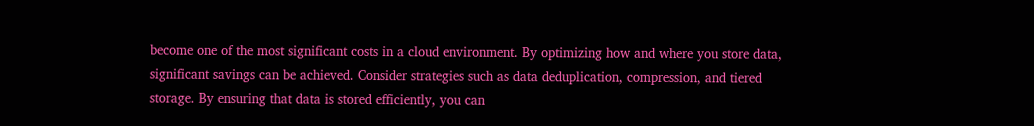become one of the most significant costs in a cloud environment. By optimizing how and where you store data, significant savings can be achieved. Consider strategies such as data deduplication, compression, and tiered storage. By ensuring that data is stored efficiently, you can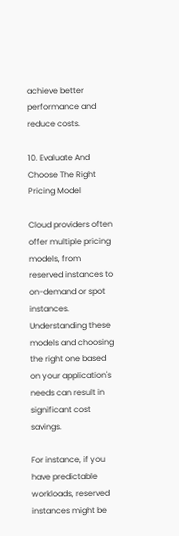achieve better performance and reduce costs.

10. Evaluate And Choose The Right Pricing Model

Cloud providers often offer multiple pricing models, from reserved instances to on-demand or spot instances. Understanding these models and choosing the right one based on your application's needs can result in significant cost savings.

For instance, if you have predictable workloads, reserved instances might be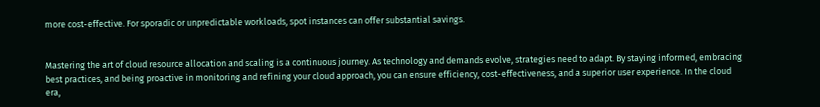more cost-effective. For sporadic or unpredictable workloads, spot instances can offer substantial savings.


Mastering the art of cloud resource allocation and scaling is a continuous journey. As technology and demands evolve, strategies need to adapt. By staying informed, embracing best practices, and being proactive in monitoring and refining your cloud approach, you can ensure efficiency, cost-effectiveness, and a superior user experience. In the cloud era,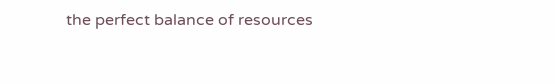the perfect balance of resources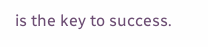is the key to success.